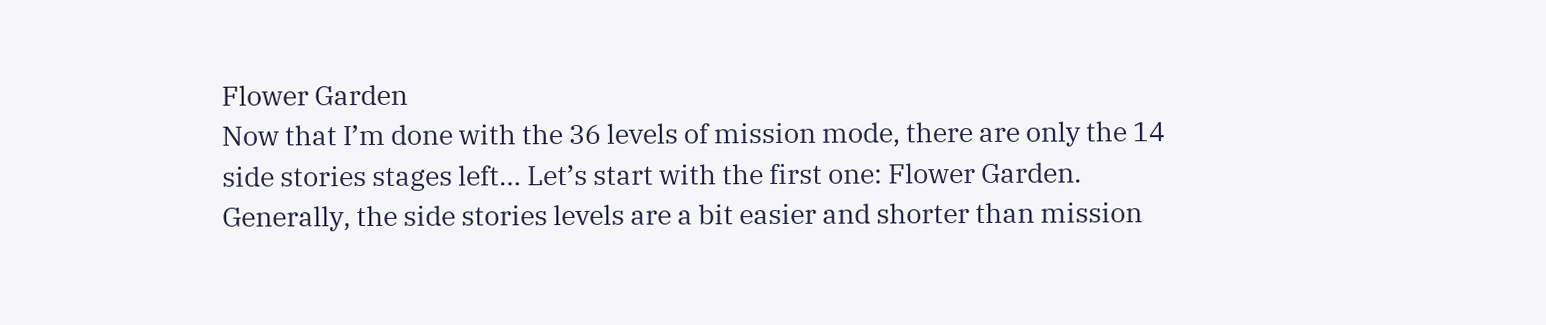Flower Garden
Now that I’m done with the 36 levels of mission mode, there are only the 14 side stories stages left… Let’s start with the first one: Flower Garden.
Generally, the side stories levels are a bit easier and shorter than mission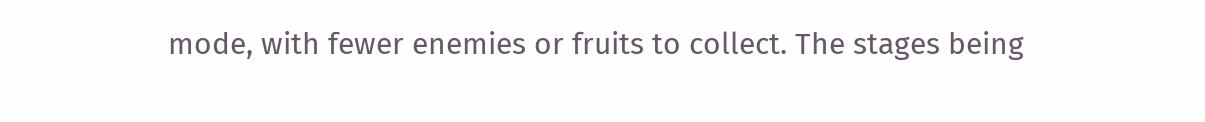mode, with fewer enemies or fruits to collect. The stages being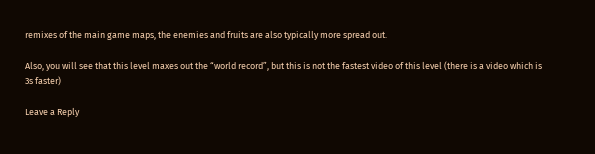remixes of the main game maps, the enemies and fruits are also typically more spread out.

Also, you will see that this level maxes out the “world record”, but this is not the fastest video of this level (there is a video which is 3s faster)

Leave a Reply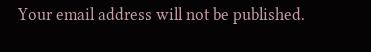Your email address will not be published.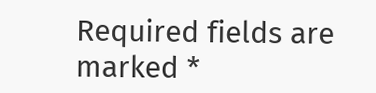Required fields are marked *